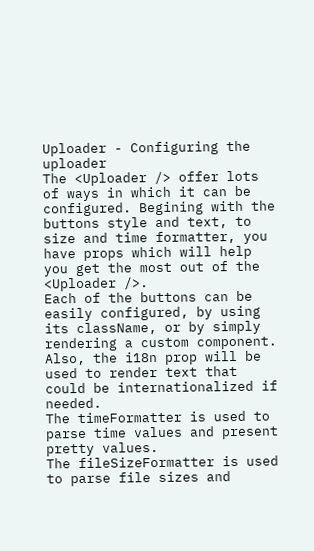Uploader - Configuring the uploader
The <Uploader /> offer lots of ways in which it can be configured. Begining with the buttons style and text, to size and time formatter, you have props which will help you get the most out of the <Uploader />.
Each of the buttons can be easily configured, by using its className, or by simply rendering a custom component.
Also, the i18n prop will be used to render text that could be internationalized if needed.
The timeFormatter is used to parse time values and present pretty values.
The fileSizeFormatter is used to parse file sizes and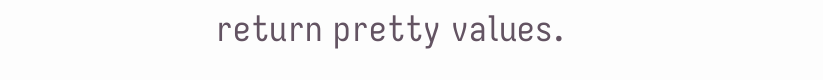return pretty values.